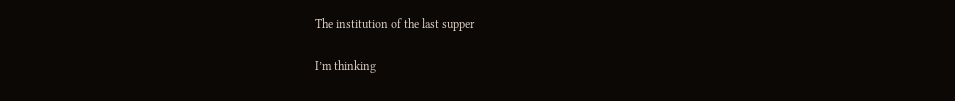The institution of the last supper

I’m thinking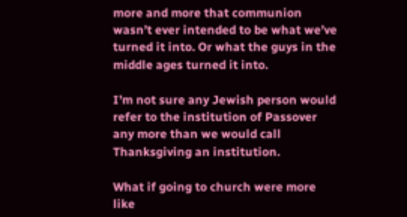more and more that communion wasn’t ever intended to be what we’ve turned it into. Or what the guys in the middle ages turned it into.

I’m not sure any Jewish person would refer to the institution of Passover any more than we would call Thanksgiving an institution.

What if going to church were more like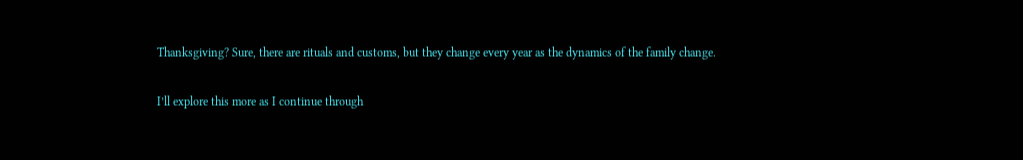Thanksgiving? Sure, there are rituals and customs, but they change every year as the dynamics of the family change.

I’ll explore this more as I continue through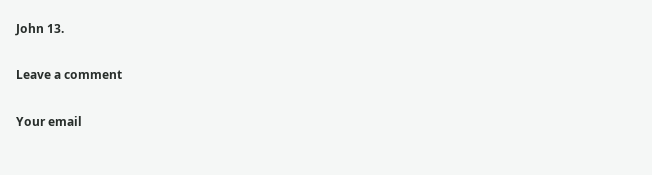John 13.

Leave a comment

Your email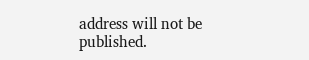address will not be published.